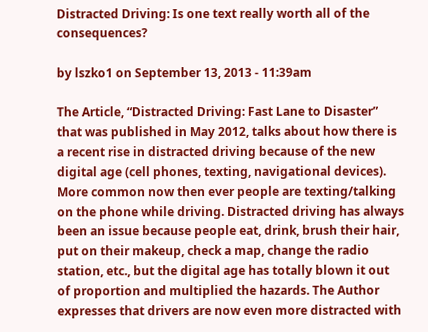Distracted Driving: Is one text really worth all of the consequences?

by lszko1 on September 13, 2013 - 11:39am

The Article, “Distracted Driving: Fast Lane to Disaster” that was published in May 2012, talks about how there is a recent rise in distracted driving because of the new digital age (cell phones, texting, navigational devices). More common now then ever people are texting/talking on the phone while driving. Distracted driving has always been an issue because people eat, drink, brush their hair, put on their makeup, check a map, change the radio station, etc., but the digital age has totally blown it out of proportion and multiplied the hazards. The Author expresses that drivers are now even more distracted with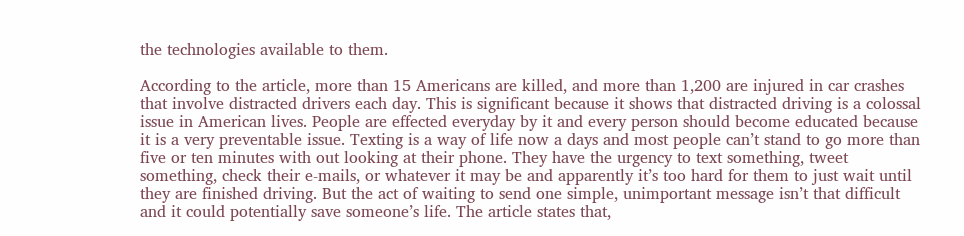the technologies available to them.

According to the article, more than 15 Americans are killed, and more than 1,200 are injured in car crashes that involve distracted drivers each day. This is significant because it shows that distracted driving is a colossal issue in American lives. People are effected everyday by it and every person should become educated because it is a very preventable issue. Texting is a way of life now a days and most people can’t stand to go more than five or ten minutes with out looking at their phone. They have the urgency to text something, tweet something, check their e-mails, or whatever it may be and apparently it’s too hard for them to just wait until they are finished driving. But the act of waiting to send one simple, unimportant message isn’t that difficult and it could potentially save someone’s life. The article states that,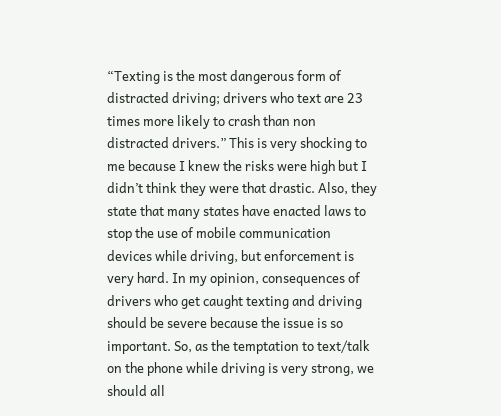“Texting is the most dangerous form of distracted driving; drivers who text are 23 times more likely to crash than non distracted drivers.” This is very shocking to me because I knew the risks were high but I didn’t think they were that drastic. Also, they state that many states have enacted laws to stop the use of mobile communication devices while driving, but enforcement is very hard. In my opinion, consequences of drivers who get caught texting and driving should be severe because the issue is so important. So, as the temptation to text/talk on the phone while driving is very strong, we should all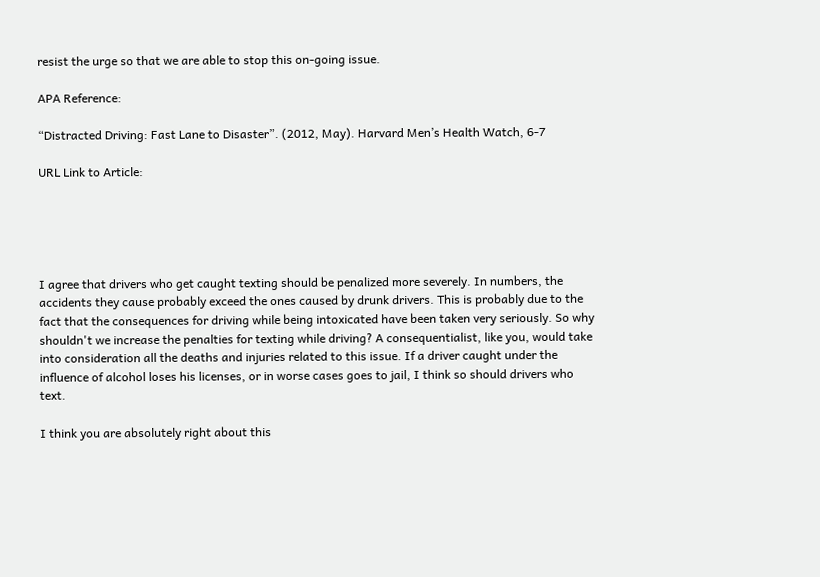resist the urge so that we are able to stop this on-going issue.

APA Reference:

“Distracted Driving: Fast Lane to Disaster”. (2012, May). Harvard Men’s Health Watch, 6-7

URL Link to Article:





I agree that drivers who get caught texting should be penalized more severely. In numbers, the accidents they cause probably exceed the ones caused by drunk drivers. This is probably due to the fact that the consequences for driving while being intoxicated have been taken very seriously. So why shouldn't we increase the penalties for texting while driving? A consequentialist, like you, would take into consideration all the deaths and injuries related to this issue. If a driver caught under the influence of alcohol loses his licenses, or in worse cases goes to jail, I think so should drivers who text.

I think you are absolutely right about this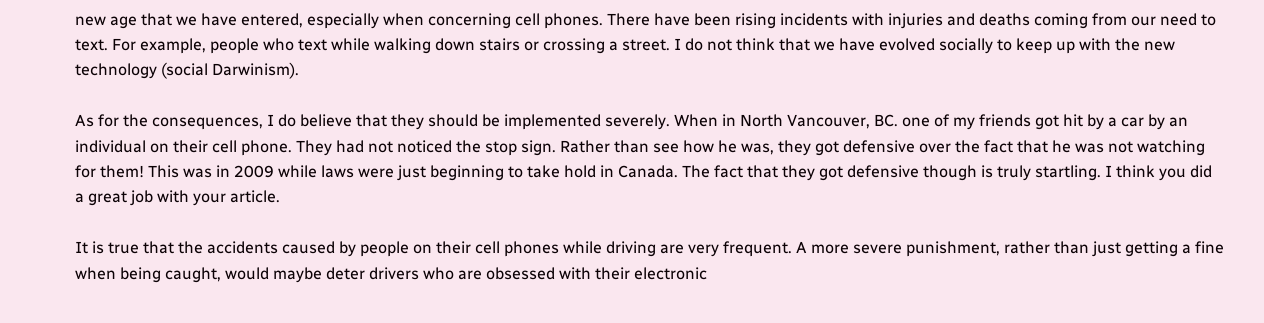new age that we have entered, especially when concerning cell phones. There have been rising incidents with injuries and deaths coming from our need to text. For example, people who text while walking down stairs or crossing a street. I do not think that we have evolved socially to keep up with the new technology (social Darwinism).

As for the consequences, I do believe that they should be implemented severely. When in North Vancouver, BC. one of my friends got hit by a car by an individual on their cell phone. They had not noticed the stop sign. Rather than see how he was, they got defensive over the fact that he was not watching for them! This was in 2009 while laws were just beginning to take hold in Canada. The fact that they got defensive though is truly startling. I think you did a great job with your article.

It is true that the accidents caused by people on their cell phones while driving are very frequent. A more severe punishment, rather than just getting a fine when being caught, would maybe deter drivers who are obsessed with their electronic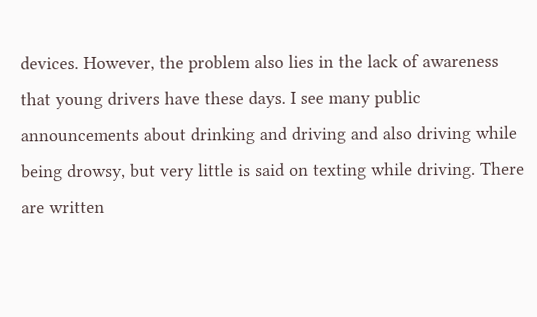devices. However, the problem also lies in the lack of awareness that young drivers have these days. I see many public announcements about drinking and driving and also driving while being drowsy, but very little is said on texting while driving. There are written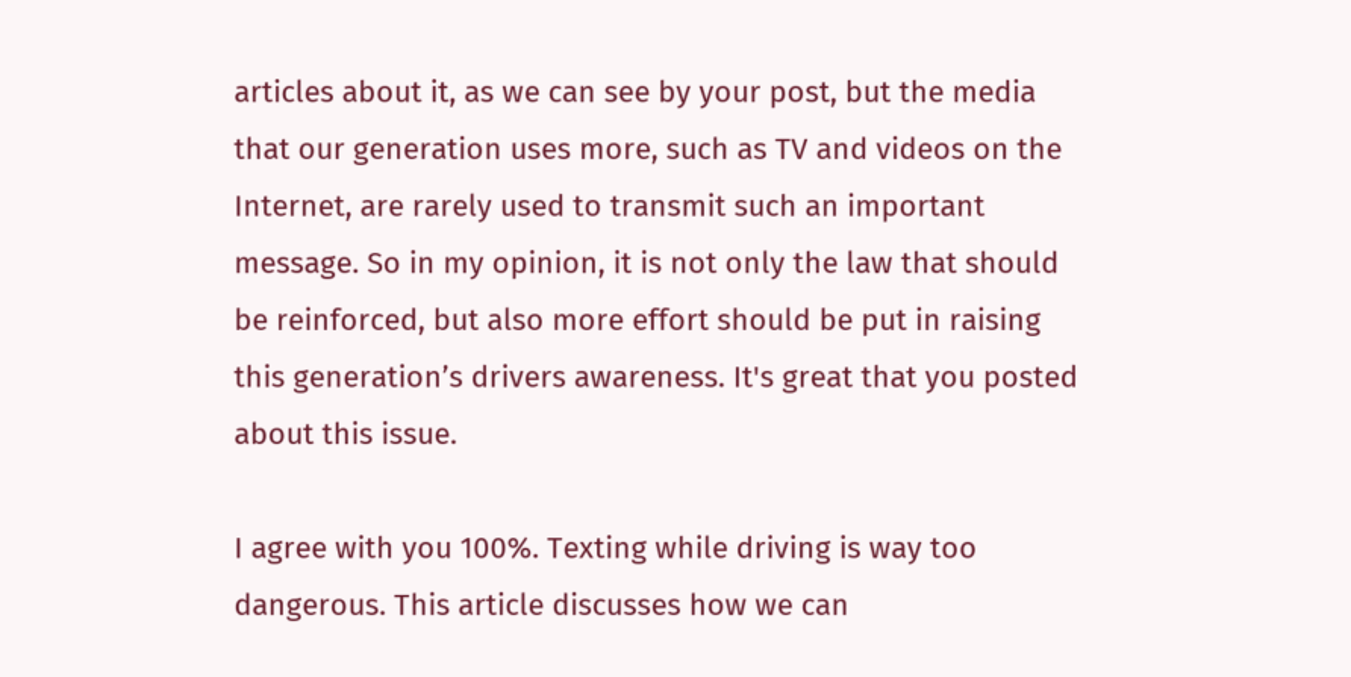articles about it, as we can see by your post, but the media that our generation uses more, such as TV and videos on the Internet, are rarely used to transmit such an important message. So in my opinion, it is not only the law that should be reinforced, but also more effort should be put in raising this generation’s drivers awareness. It's great that you posted about this issue.

I agree with you 100%. Texting while driving is way too dangerous. This article discusses how we can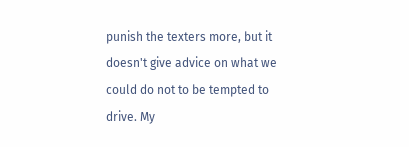punish the texters more, but it doesn't give advice on what we could do not to be tempted to drive. My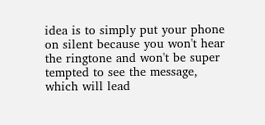idea is to simply put your phone on silent because you won't hear the ringtone and won't be super tempted to see the message, which will lead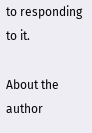to responding to it.

About the author